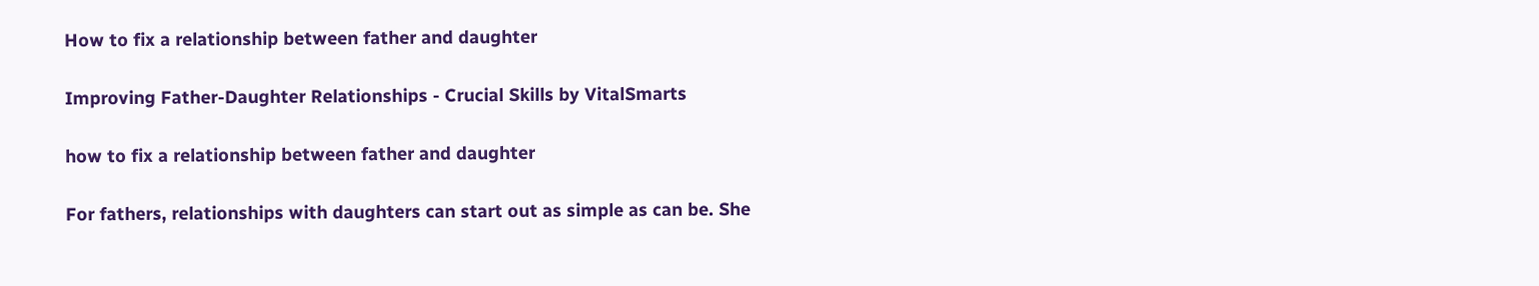How to fix a relationship between father and daughter

Improving Father-Daughter Relationships - Crucial Skills by VitalSmarts

how to fix a relationship between father and daughter

For fathers, relationships with daughters can start out as simple as can be. She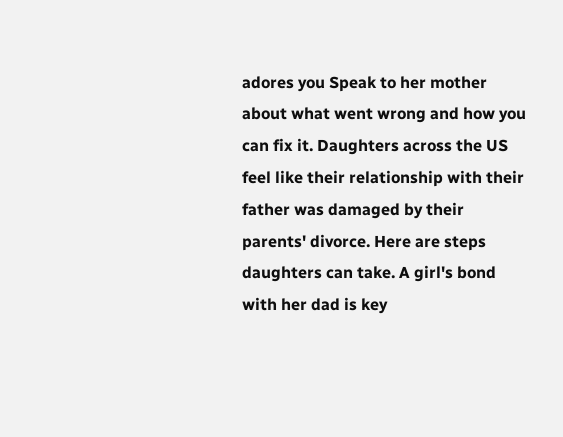adores you Speak to her mother about what went wrong and how you can fix it. Daughters across the US feel like their relationship with their father was damaged by their parents' divorce. Here are steps daughters can take. A girl's bond with her dad is key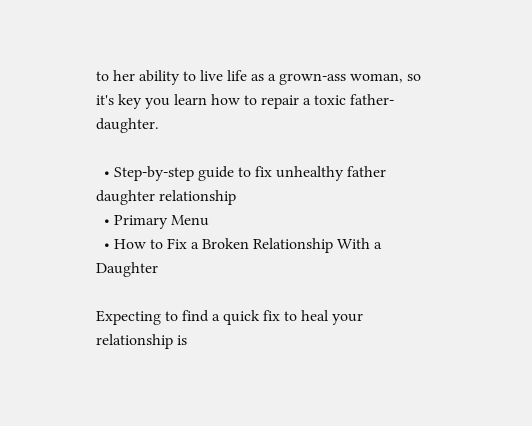to her ability to live life as a grown-ass woman, so it's key you learn how to repair a toxic father-daughter.

  • Step-by-step guide to fix unhealthy father daughter relationship
  • Primary Menu
  • How to Fix a Broken Relationship With a Daughter

Expecting to find a quick fix to heal your relationship is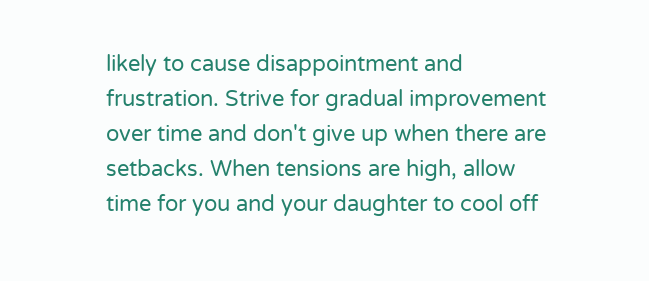likely to cause disappointment and frustration. Strive for gradual improvement over time and don't give up when there are setbacks. When tensions are high, allow time for you and your daughter to cool off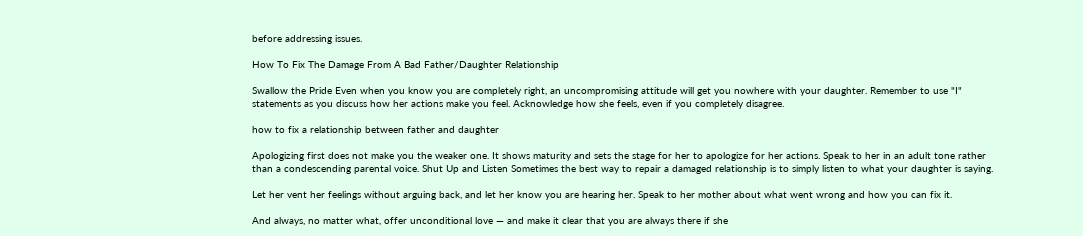before addressing issues.

How To Fix The Damage From A Bad Father/Daughter Relationship

Swallow the Pride Even when you know you are completely right, an uncompromising attitude will get you nowhere with your daughter. Remember to use "I" statements as you discuss how her actions make you feel. Acknowledge how she feels, even if you completely disagree.

how to fix a relationship between father and daughter

Apologizing first does not make you the weaker one. It shows maturity and sets the stage for her to apologize for her actions. Speak to her in an adult tone rather than a condescending parental voice. Shut Up and Listen Sometimes the best way to repair a damaged relationship is to simply listen to what your daughter is saying.

Let her vent her feelings without arguing back, and let her know you are hearing her. Speak to her mother about what went wrong and how you can fix it.

And always, no matter what, offer unconditional love — and make it clear that you are always there if she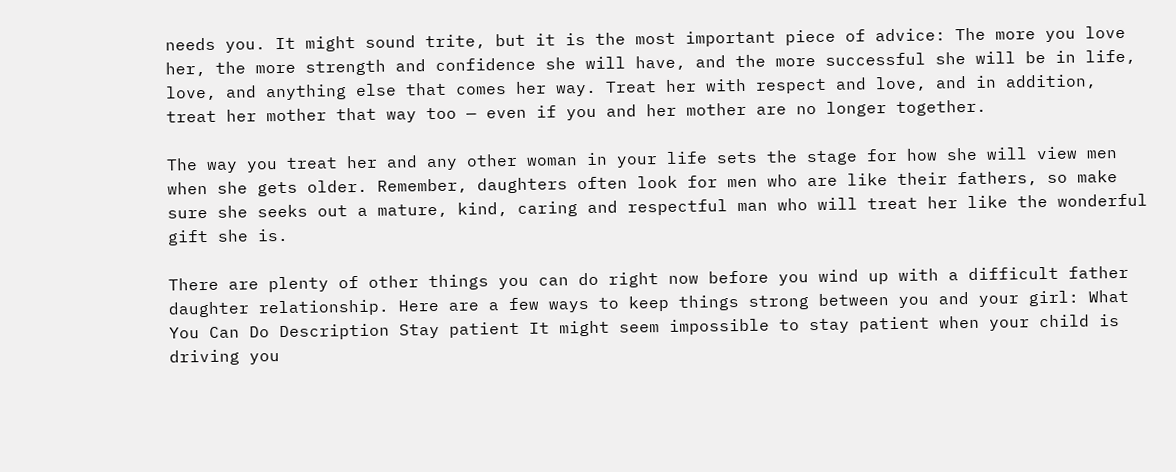needs you. It might sound trite, but it is the most important piece of advice: The more you love her, the more strength and confidence she will have, and the more successful she will be in life, love, and anything else that comes her way. Treat her with respect and love, and in addition, treat her mother that way too — even if you and her mother are no longer together.

The way you treat her and any other woman in your life sets the stage for how she will view men when she gets older. Remember, daughters often look for men who are like their fathers, so make sure she seeks out a mature, kind, caring and respectful man who will treat her like the wonderful gift she is.

There are plenty of other things you can do right now before you wind up with a difficult father daughter relationship. Here are a few ways to keep things strong between you and your girl: What You Can Do Description Stay patient It might seem impossible to stay patient when your child is driving you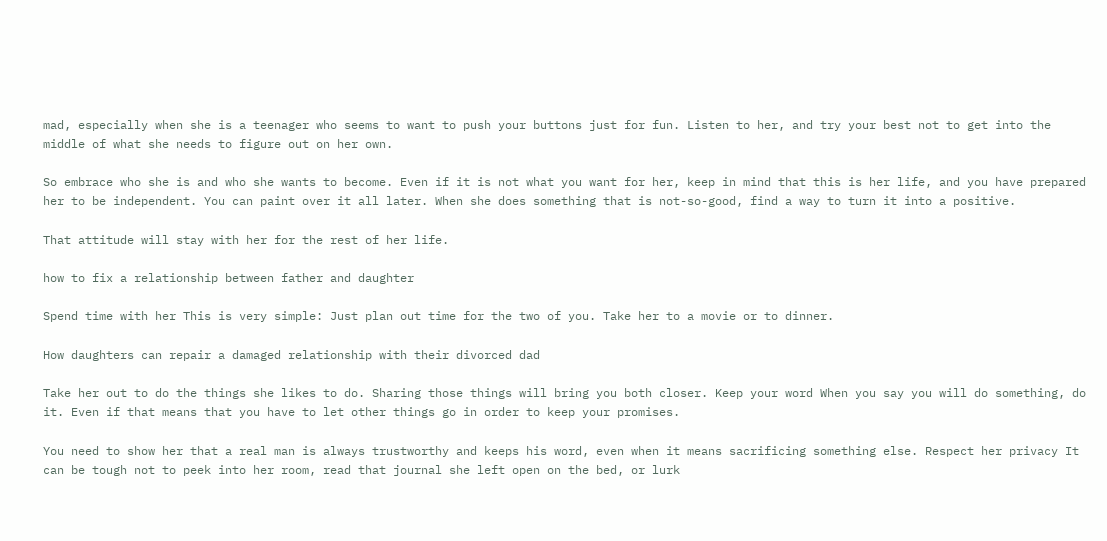mad, especially when she is a teenager who seems to want to push your buttons just for fun. Listen to her, and try your best not to get into the middle of what she needs to figure out on her own.

So embrace who she is and who she wants to become. Even if it is not what you want for her, keep in mind that this is her life, and you have prepared her to be independent. You can paint over it all later. When she does something that is not-so-good, find a way to turn it into a positive.

That attitude will stay with her for the rest of her life.

how to fix a relationship between father and daughter

Spend time with her This is very simple: Just plan out time for the two of you. Take her to a movie or to dinner.

How daughters can repair a damaged relationship with their divorced dad

Take her out to do the things she likes to do. Sharing those things will bring you both closer. Keep your word When you say you will do something, do it. Even if that means that you have to let other things go in order to keep your promises.

You need to show her that a real man is always trustworthy and keeps his word, even when it means sacrificing something else. Respect her privacy It can be tough not to peek into her room, read that journal she left open on the bed, or lurk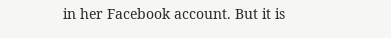in her Facebook account. But it is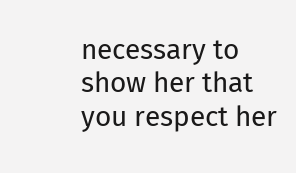necessary to show her that you respect her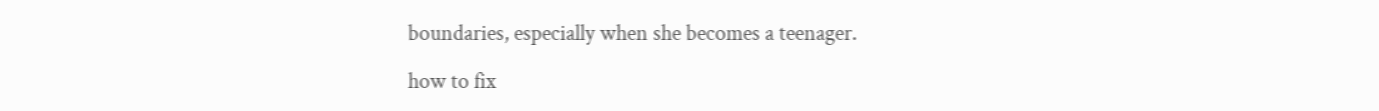boundaries, especially when she becomes a teenager.

how to fix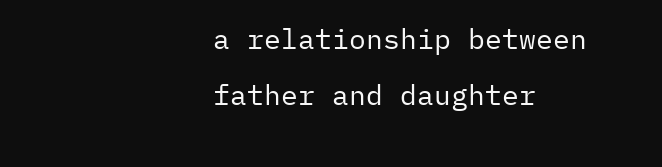a relationship between father and daughter